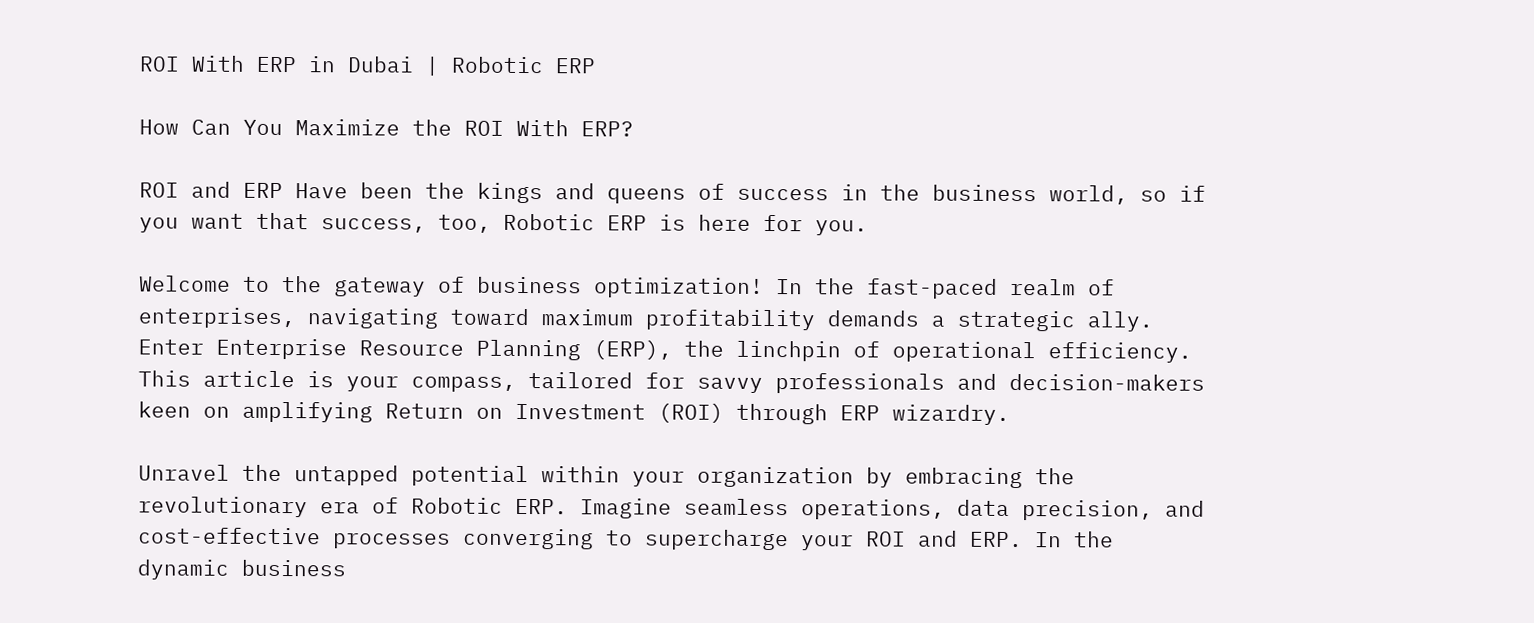ROI With ERP in Dubai | Robotic ERP

How Can You Maximize the ROI With ERP?

ROI and ERP Have been the kings and queens of success in the business world, so if you want that success, too, Robotic ERP is here for you.

Welcome to the gateway of business optimization! In the fast-paced realm of enterprises, navigating toward maximum profitability demands a strategic ally. Enter Enterprise Resource Planning (ERP), the linchpin of operational efficiency. This article is your compass, tailored for savvy professionals and decision-makers keen on amplifying Return on Investment (ROI) through ERP wizardry.

Unravel the untapped potential within your organization by embracing the revolutionary era of Robotic ERP. Imagine seamless operations, data precision, and cost-effective processes converging to supercharge your ROI and ERP. In the dynamic business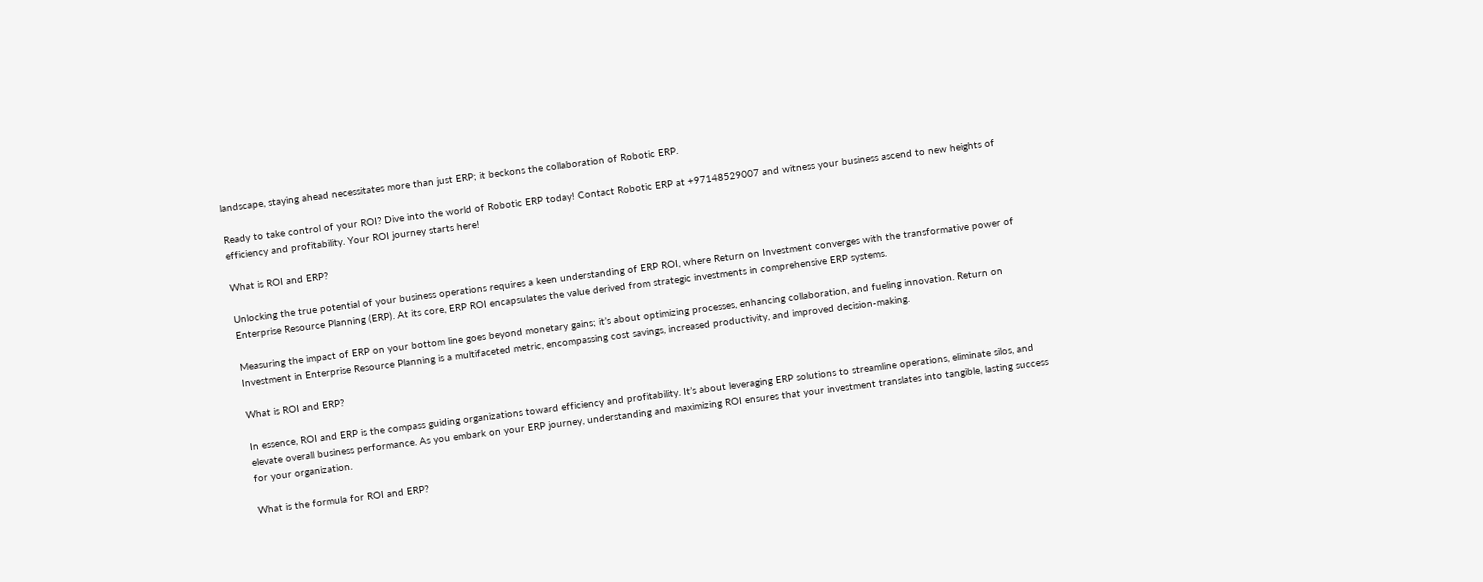landscape, staying ahead necessitates more than just ERP; it beckons the collaboration of Robotic ERP.

Ready to take control of your ROI? Dive into the world of Robotic ERP today! Contact Robotic ERP at +97148529007 and witness your business ascend to new heights of efficiency and profitability. Your ROI journey starts here!

What is ROI and ERP?

Unlocking the true potential of your business operations requires a keen understanding of ERP ROI, where Return on Investment converges with the transformative power of Enterprise Resource Planning (ERP). At its core, ERP ROI encapsulates the value derived from strategic investments in comprehensive ERP systems.

Measuring the impact of ERP on your bottom line goes beyond monetary gains; it’s about optimizing processes, enhancing collaboration, and fueling innovation. Return on Investment in Enterprise Resource Planning is a multifaceted metric, encompassing cost savings, increased productivity, and improved decision-making.

What is ROI and ERP?

In essence, ROI and ERP is the compass guiding organizations toward efficiency and profitability. It’s about leveraging ERP solutions to streamline operations, eliminate silos, and elevate overall business performance. As you embark on your ERP journey, understanding and maximizing ROI ensures that your investment translates into tangible, lasting success for your organization.

What is the formula for ROI and ERP?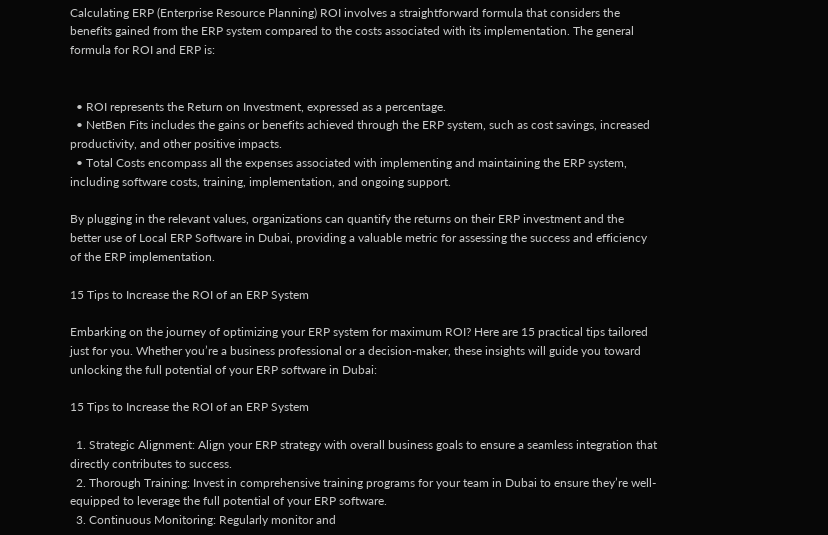Calculating ERP (Enterprise Resource Planning) ROI involves a straightforward formula that considers the benefits gained from the ERP system compared to the costs associated with its implementation. The general formula for ROI and ERP is:


  • ROI represents the Return on Investment, expressed as a percentage.
  • NetBen Fits includes the gains or benefits achieved through the ERP system, such as cost savings, increased productivity, and other positive impacts.
  • Total Costs encompass all the expenses associated with implementing and maintaining the ERP system, including software costs, training, implementation, and ongoing support.

By plugging in the relevant values, organizations can quantify the returns on their ERP investment and the better use of Local ERP Software in Dubai, providing a valuable metric for assessing the success and efficiency of the ERP implementation.

15 Tips to Increase the ROI of an ERP System

Embarking on the journey of optimizing your ERP system for maximum ROI? Here are 15 practical tips tailored just for you. Whether you’re a business professional or a decision-maker, these insights will guide you toward unlocking the full potential of your ERP software in Dubai:

15 Tips to Increase the ROI of an ERP System

  1. Strategic Alignment: Align your ERP strategy with overall business goals to ensure a seamless integration that directly contributes to success.
  2. Thorough Training: Invest in comprehensive training programs for your team in Dubai to ensure they’re well-equipped to leverage the full potential of your ERP software.
  3. Continuous Monitoring: Regularly monitor and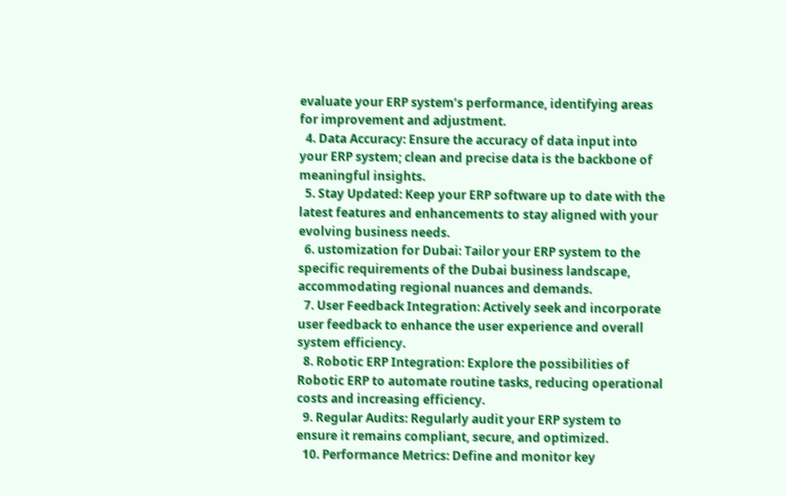evaluate your ERP system’s performance, identifying areas for improvement and adjustment.
  4. Data Accuracy: Ensure the accuracy of data input into your ERP system; clean and precise data is the backbone of meaningful insights.
  5. Stay Updated: Keep your ERP software up to date with the latest features and enhancements to stay aligned with your evolving business needs.
  6. ustomization for Dubai: Tailor your ERP system to the specific requirements of the Dubai business landscape, accommodating regional nuances and demands.
  7. User Feedback Integration: Actively seek and incorporate user feedback to enhance the user experience and overall system efficiency.
  8. Robotic ERP Integration: Explore the possibilities of Robotic ERP to automate routine tasks, reducing operational costs and increasing efficiency.
  9. Regular Audits: Regularly audit your ERP system to ensure it remains compliant, secure, and optimized.
  10. Performance Metrics: Define and monitor key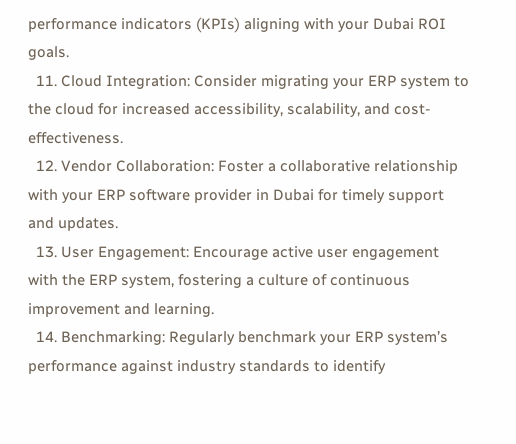performance indicators (KPIs) aligning with your Dubai ROI goals.
  11. Cloud Integration: Consider migrating your ERP system to the cloud for increased accessibility, scalability, and cost-effectiveness.
  12. Vendor Collaboration: Foster a collaborative relationship with your ERP software provider in Dubai for timely support and updates.
  13. User Engagement: Encourage active user engagement with the ERP system, fostering a culture of continuous improvement and learning.
  14. Benchmarking: Regularly benchmark your ERP system’s performance against industry standards to identify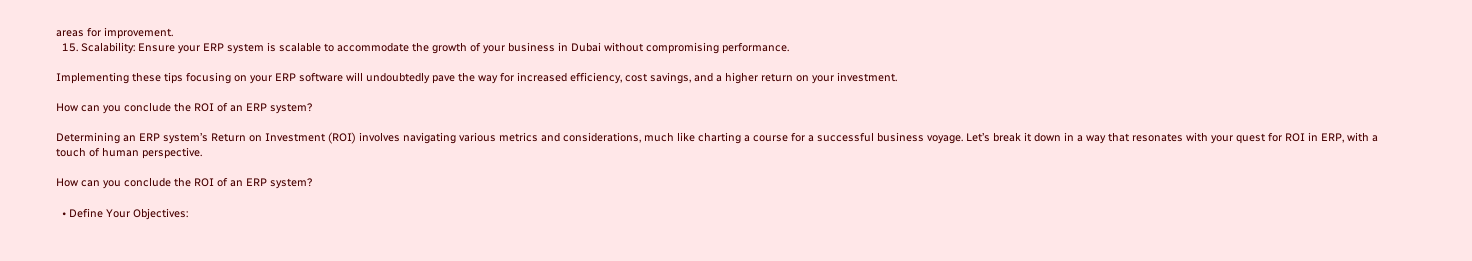areas for improvement.
  15. Scalability: Ensure your ERP system is scalable to accommodate the growth of your business in Dubai without compromising performance.

Implementing these tips focusing on your ERP software will undoubtedly pave the way for increased efficiency, cost savings, and a higher return on your investment.

How can you conclude the ROI of an ERP system?

Determining an ERP system’s Return on Investment (ROI) involves navigating various metrics and considerations, much like charting a course for a successful business voyage. Let’s break it down in a way that resonates with your quest for ROI in ERP, with a touch of human perspective.

How can you conclude the ROI of an ERP system?

  • Define Your Objectives: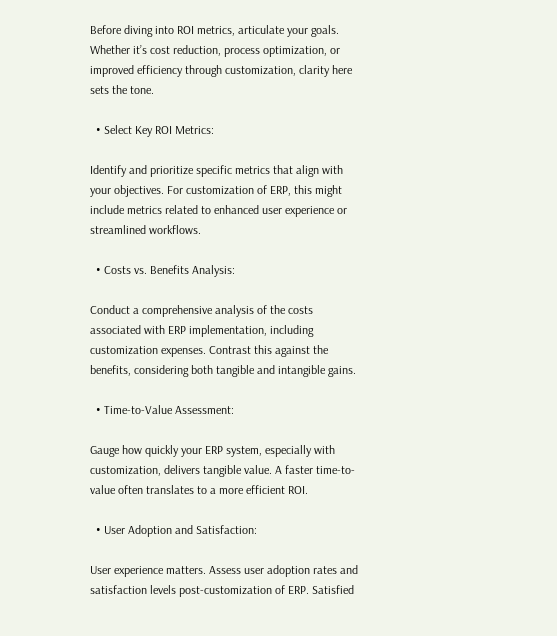Before diving into ROI metrics, articulate your goals. Whether it’s cost reduction, process optimization, or improved efficiency through customization, clarity here sets the tone.

  • Select Key ROI Metrics:

Identify and prioritize specific metrics that align with your objectives. For customization of ERP, this might include metrics related to enhanced user experience or streamlined workflows.

  • Costs vs. Benefits Analysis:

Conduct a comprehensive analysis of the costs associated with ERP implementation, including customization expenses. Contrast this against the benefits, considering both tangible and intangible gains.

  • Time-to-Value Assessment:

Gauge how quickly your ERP system, especially with customization, delivers tangible value. A faster time-to-value often translates to a more efficient ROI.

  • User Adoption and Satisfaction:

User experience matters. Assess user adoption rates and satisfaction levels post-customization of ERP. Satisfied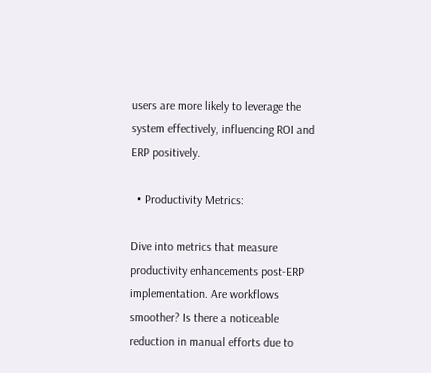users are more likely to leverage the system effectively, influencing ROI and ERP positively.

  • Productivity Metrics:

Dive into metrics that measure productivity enhancements post-ERP implementation. Are workflows smoother? Is there a noticeable reduction in manual efforts due to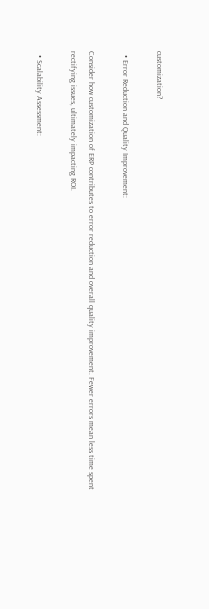customization?

  • Error Reduction and Quality Improvement:

Consider how customization of ERP contributes to error reduction and overall quality improvement. Fewer errors mean less time spent rectifying issues, ultimately impacting ROI.

  • Scalability Assessment: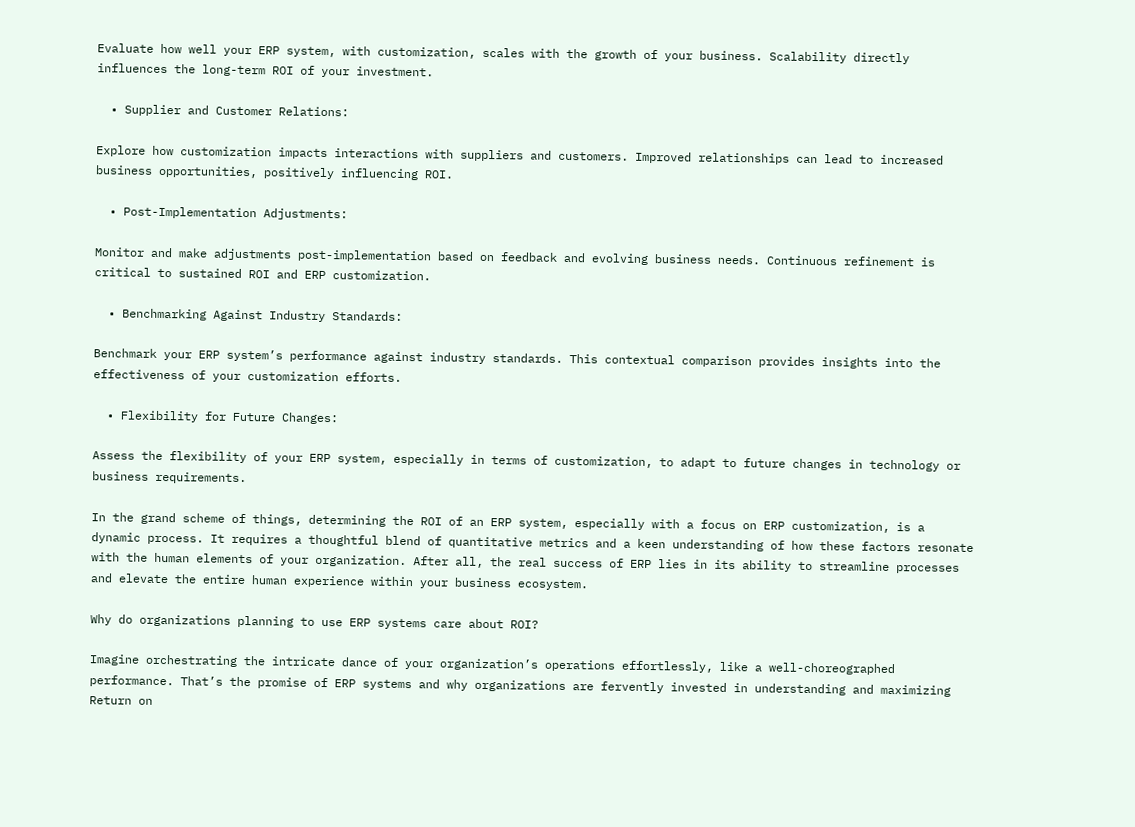Evaluate how well your ERP system, with customization, scales with the growth of your business. Scalability directly influences the long-term ROI of your investment.

  • Supplier and Customer Relations:

Explore how customization impacts interactions with suppliers and customers. Improved relationships can lead to increased business opportunities, positively influencing ROI.

  • Post-Implementation Adjustments:

Monitor and make adjustments post-implementation based on feedback and evolving business needs. Continuous refinement is critical to sustained ROI and ERP customization.

  • Benchmarking Against Industry Standards:

Benchmark your ERP system’s performance against industry standards. This contextual comparison provides insights into the effectiveness of your customization efforts.

  • Flexibility for Future Changes:

Assess the flexibility of your ERP system, especially in terms of customization, to adapt to future changes in technology or business requirements.

In the grand scheme of things, determining the ROI of an ERP system, especially with a focus on ERP customization, is a dynamic process. It requires a thoughtful blend of quantitative metrics and a keen understanding of how these factors resonate with the human elements of your organization. After all, the real success of ERP lies in its ability to streamline processes and elevate the entire human experience within your business ecosystem.

Why do organizations planning to use ERP systems care about ROI?

Imagine orchestrating the intricate dance of your organization’s operations effortlessly, like a well-choreographed performance. That’s the promise of ERP systems and why organizations are fervently invested in understanding and maximizing Return on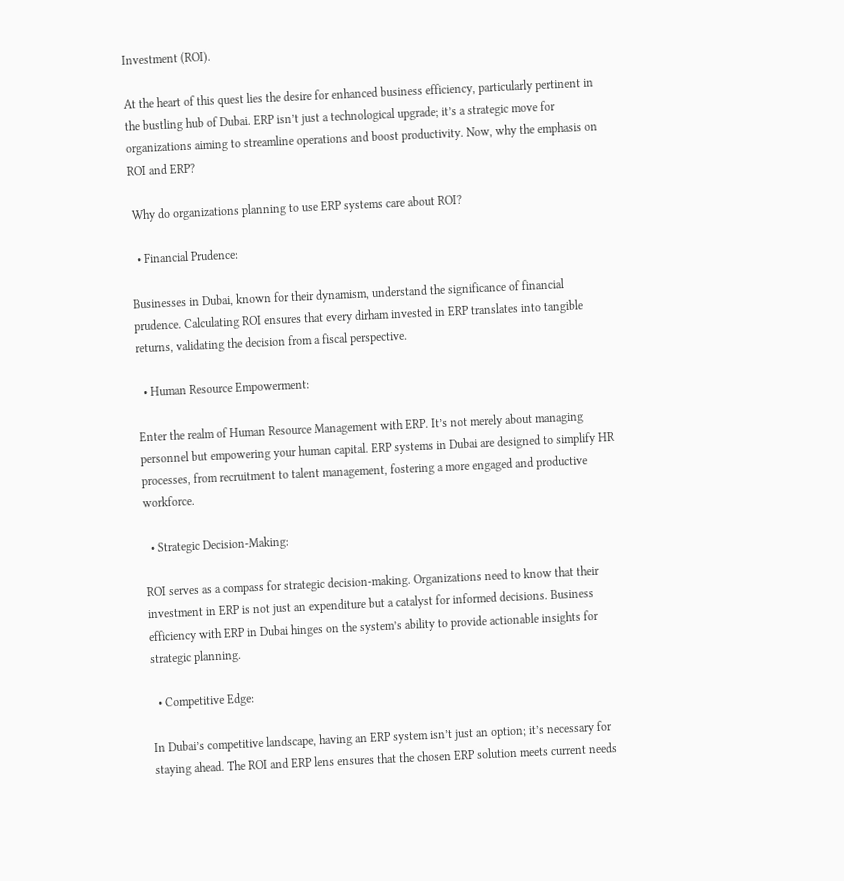Investment (ROI).

At the heart of this quest lies the desire for enhanced business efficiency, particularly pertinent in the bustling hub of Dubai. ERP isn’t just a technological upgrade; it’s a strategic move for organizations aiming to streamline operations and boost productivity. Now, why the emphasis on ROI and ERP?

 Why do organizations planning to use ERP systems care about ROI?

  • Financial Prudence:

Businesses in Dubai, known for their dynamism, understand the significance of financial prudence. Calculating ROI ensures that every dirham invested in ERP translates into tangible returns, validating the decision from a fiscal perspective.

  • Human Resource Empowerment:

Enter the realm of Human Resource Management with ERP. It’s not merely about managing personnel but empowering your human capital. ERP systems in Dubai are designed to simplify HR processes, from recruitment to talent management, fostering a more engaged and productive workforce.

  • Strategic Decision-Making:

ROI serves as a compass for strategic decision-making. Organizations need to know that their investment in ERP is not just an expenditure but a catalyst for informed decisions. Business efficiency with ERP in Dubai hinges on the system’s ability to provide actionable insights for strategic planning.

  • Competitive Edge:

In Dubai’s competitive landscape, having an ERP system isn’t just an option; it’s necessary for staying ahead. The ROI and ERP lens ensures that the chosen ERP solution meets current needs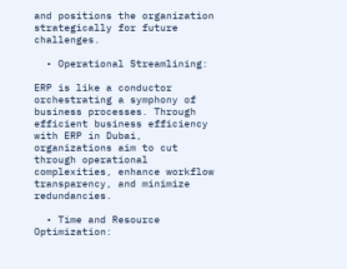and positions the organization strategically for future challenges.

  • Operational Streamlining:

ERP is like a conductor orchestrating a symphony of business processes. Through efficient business efficiency with ERP in Dubai, organizations aim to cut through operational complexities, enhance workflow transparency, and minimize redundancies.

  • Time and Resource Optimization: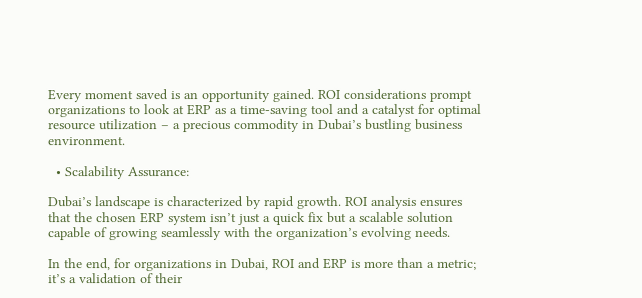Every moment saved is an opportunity gained. ROI considerations prompt organizations to look at ERP as a time-saving tool and a catalyst for optimal resource utilization – a precious commodity in Dubai’s bustling business environment.

  • Scalability Assurance:

Dubai’s landscape is characterized by rapid growth. ROI analysis ensures that the chosen ERP system isn’t just a quick fix but a scalable solution capable of growing seamlessly with the organization’s evolving needs.

In the end, for organizations in Dubai, ROI and ERP is more than a metric; it’s a validation of their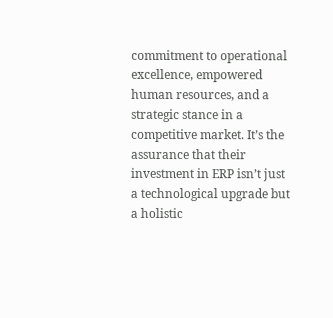commitment to operational excellence, empowered human resources, and a strategic stance in a competitive market. It’s the assurance that their investment in ERP isn’t just a technological upgrade but a holistic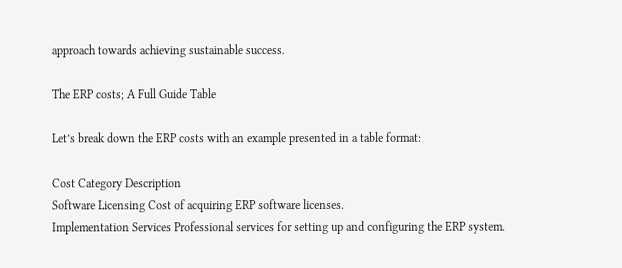approach towards achieving sustainable success.

The ERP costs; A Full Guide Table

Let’s break down the ERP costs with an example presented in a table format:

Cost Category Description
Software Licensing Cost of acquiring ERP software licenses.
Implementation Services Professional services for setting up and configuring the ERP system.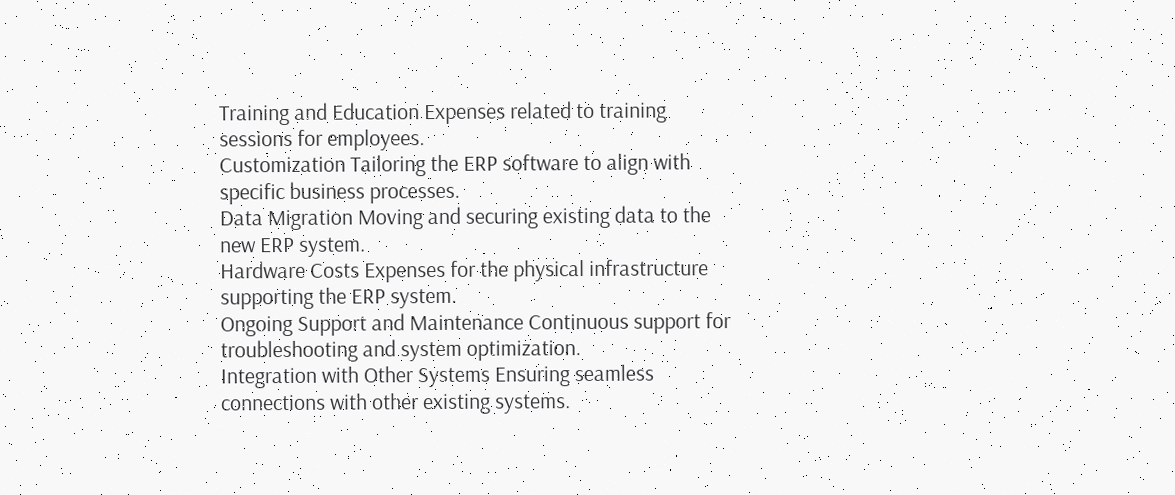Training and Education Expenses related to training sessions for employees.
Customization Tailoring the ERP software to align with specific business processes.
Data Migration Moving and securing existing data to the new ERP system.
Hardware Costs Expenses for the physical infrastructure supporting the ERP system.
Ongoing Support and Maintenance Continuous support for troubleshooting and system optimization.
Integration with Other Systems Ensuring seamless connections with other existing systems.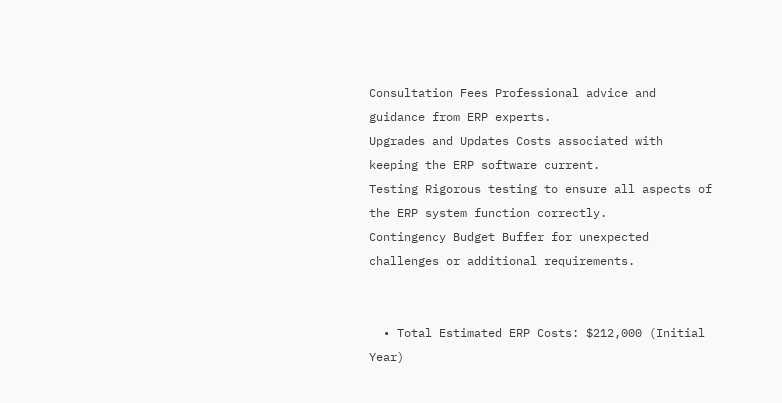Consultation Fees Professional advice and guidance from ERP experts.
Upgrades and Updates Costs associated with keeping the ERP software current.
Testing Rigorous testing to ensure all aspects of the ERP system function correctly.
Contingency Budget Buffer for unexpected challenges or additional requirements.


  • Total Estimated ERP Costs: $212,000 (Initial Year)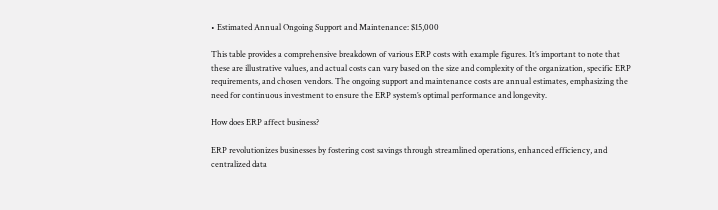• Estimated Annual Ongoing Support and Maintenance: $15,000

This table provides a comprehensive breakdown of various ERP costs with example figures. It’s important to note that these are illustrative values, and actual costs can vary based on the size and complexity of the organization, specific ERP requirements, and chosen vendors. The ongoing support and maintenance costs are annual estimates, emphasizing the need for continuous investment to ensure the ERP system’s optimal performance and longevity.

How does ERP affect business?

ERP revolutionizes businesses by fostering cost savings through streamlined operations, enhanced efficiency, and centralized data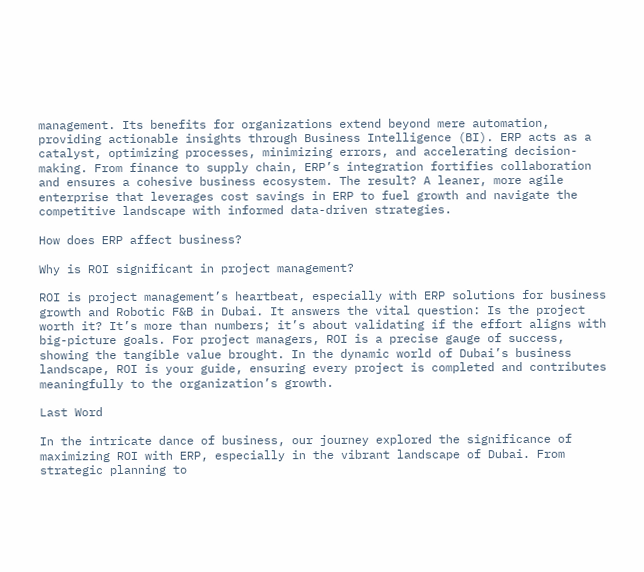management. Its benefits for organizations extend beyond mere automation, providing actionable insights through Business Intelligence (BI). ERP acts as a catalyst, optimizing processes, minimizing errors, and accelerating decision-making. From finance to supply chain, ERP’s integration fortifies collaboration and ensures a cohesive business ecosystem. The result? A leaner, more agile enterprise that leverages cost savings in ERP to fuel growth and navigate the competitive landscape with informed data-driven strategies.

How does ERP affect business?

Why is ROI significant in project management?

ROI is project management’s heartbeat, especially with ERP solutions for business growth and Robotic F&B in Dubai. It answers the vital question: Is the project worth it? It’s more than numbers; it’s about validating if the effort aligns with big-picture goals. For project managers, ROI is a precise gauge of success, showing the tangible value brought. In the dynamic world of Dubai’s business landscape, ROI is your guide, ensuring every project is completed and contributes meaningfully to the organization’s growth.

Last Word

In the intricate dance of business, our journey explored the significance of maximizing ROI with ERP, especially in the vibrant landscape of Dubai. From strategic planning to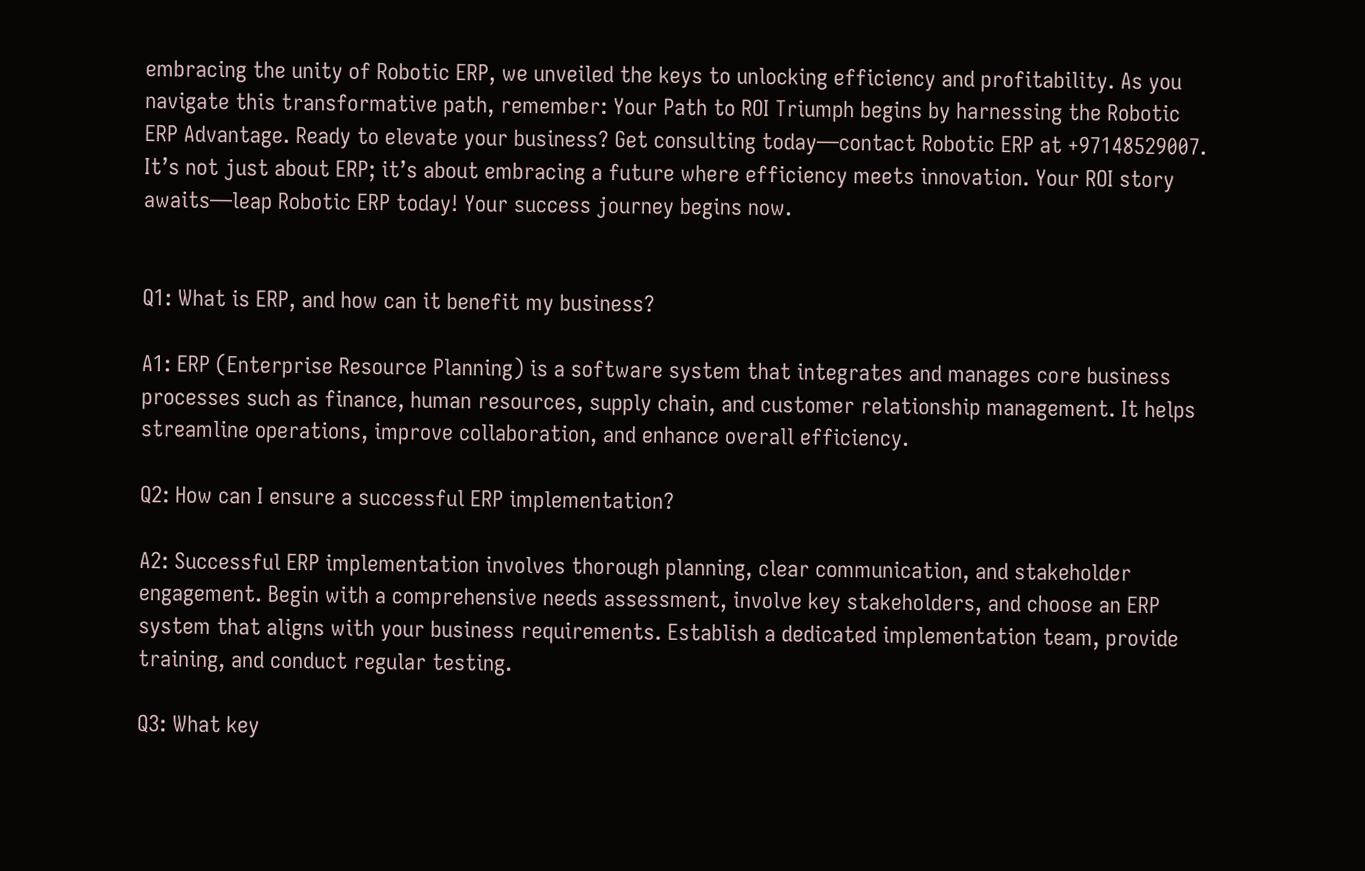embracing the unity of Robotic ERP, we unveiled the keys to unlocking efficiency and profitability. As you navigate this transformative path, remember: Your Path to ROI Triumph begins by harnessing the Robotic ERP Advantage. Ready to elevate your business? Get consulting today—contact Robotic ERP at +97148529007. It’s not just about ERP; it’s about embracing a future where efficiency meets innovation. Your ROI story awaits—leap Robotic ERP today! Your success journey begins now.


Q1: What is ERP, and how can it benefit my business?

A1: ERP (Enterprise Resource Planning) is a software system that integrates and manages core business processes such as finance, human resources, supply chain, and customer relationship management. It helps streamline operations, improve collaboration, and enhance overall efficiency.

Q2: How can I ensure a successful ERP implementation?

A2: Successful ERP implementation involves thorough planning, clear communication, and stakeholder engagement. Begin with a comprehensive needs assessment, involve key stakeholders, and choose an ERP system that aligns with your business requirements. Establish a dedicated implementation team, provide training, and conduct regular testing.

Q3: What key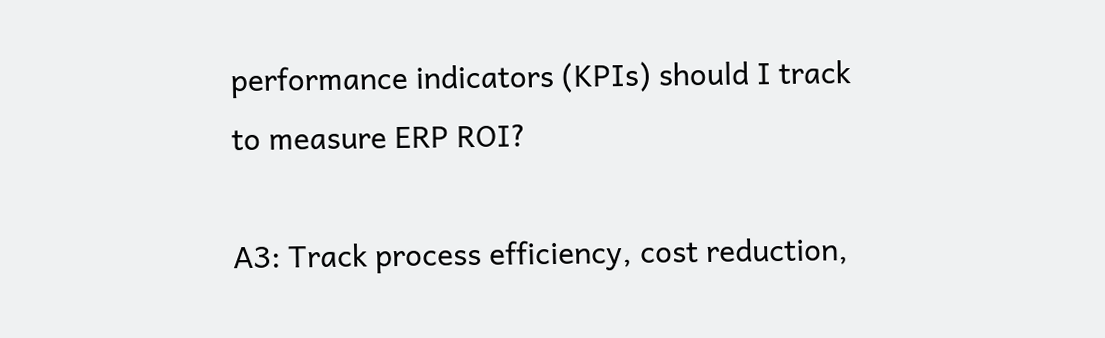performance indicators (KPIs) should I track to measure ERP ROI?

A3: Track process efficiency, cost reduction,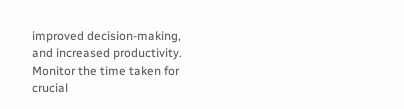improved decision-making, and increased productivity. Monitor the time taken for crucial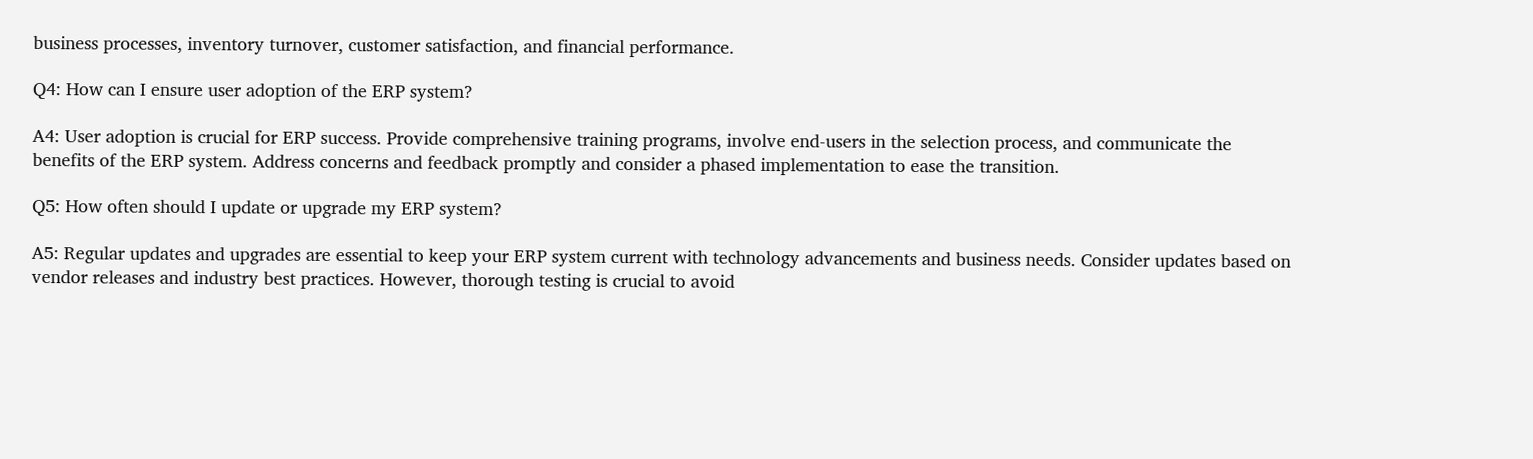business processes, inventory turnover, customer satisfaction, and financial performance.

Q4: How can I ensure user adoption of the ERP system?

A4: User adoption is crucial for ERP success. Provide comprehensive training programs, involve end-users in the selection process, and communicate the benefits of the ERP system. Address concerns and feedback promptly and consider a phased implementation to ease the transition.

Q5: How often should I update or upgrade my ERP system?

A5: Regular updates and upgrades are essential to keep your ERP system current with technology advancements and business needs. Consider updates based on vendor releases and industry best practices. However, thorough testing is crucial to avoid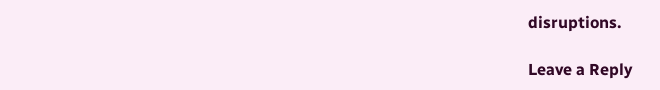disruptions.

Leave a Reply